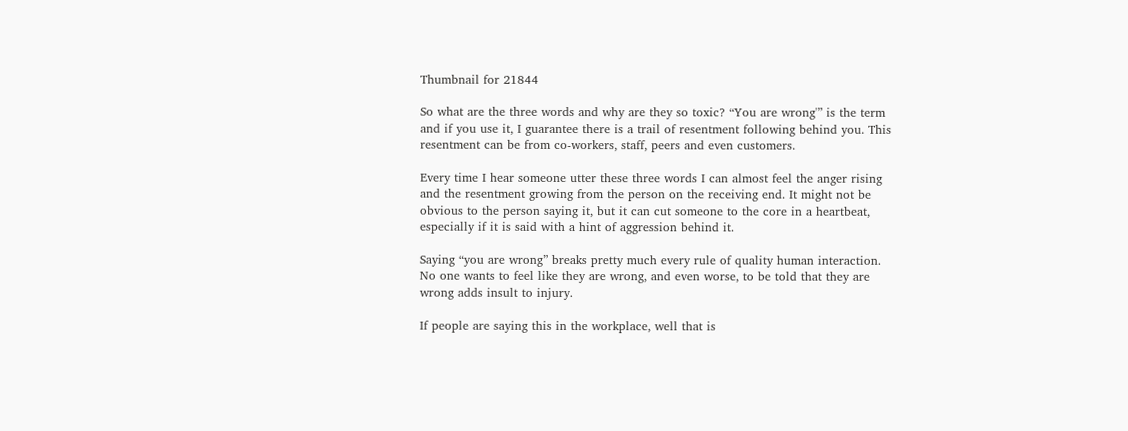Thumbnail for 21844

So what are the three words and why are they so toxic? “You are wrong'” is the term and if you use it, I guarantee there is a trail of resentment following behind you. This resentment can be from co-workers, staff, peers and even customers.

Every time I hear someone utter these three words I can almost feel the anger rising and the resentment growing from the person on the receiving end. It might not be obvious to the person saying it, but it can cut someone to the core in a heartbeat, especially if it is said with a hint of aggression behind it.

Saying “you are wrong” breaks pretty much every rule of quality human interaction. No one wants to feel like they are wrong, and even worse, to be told that they are wrong adds insult to injury.

If people are saying this in the workplace, well that is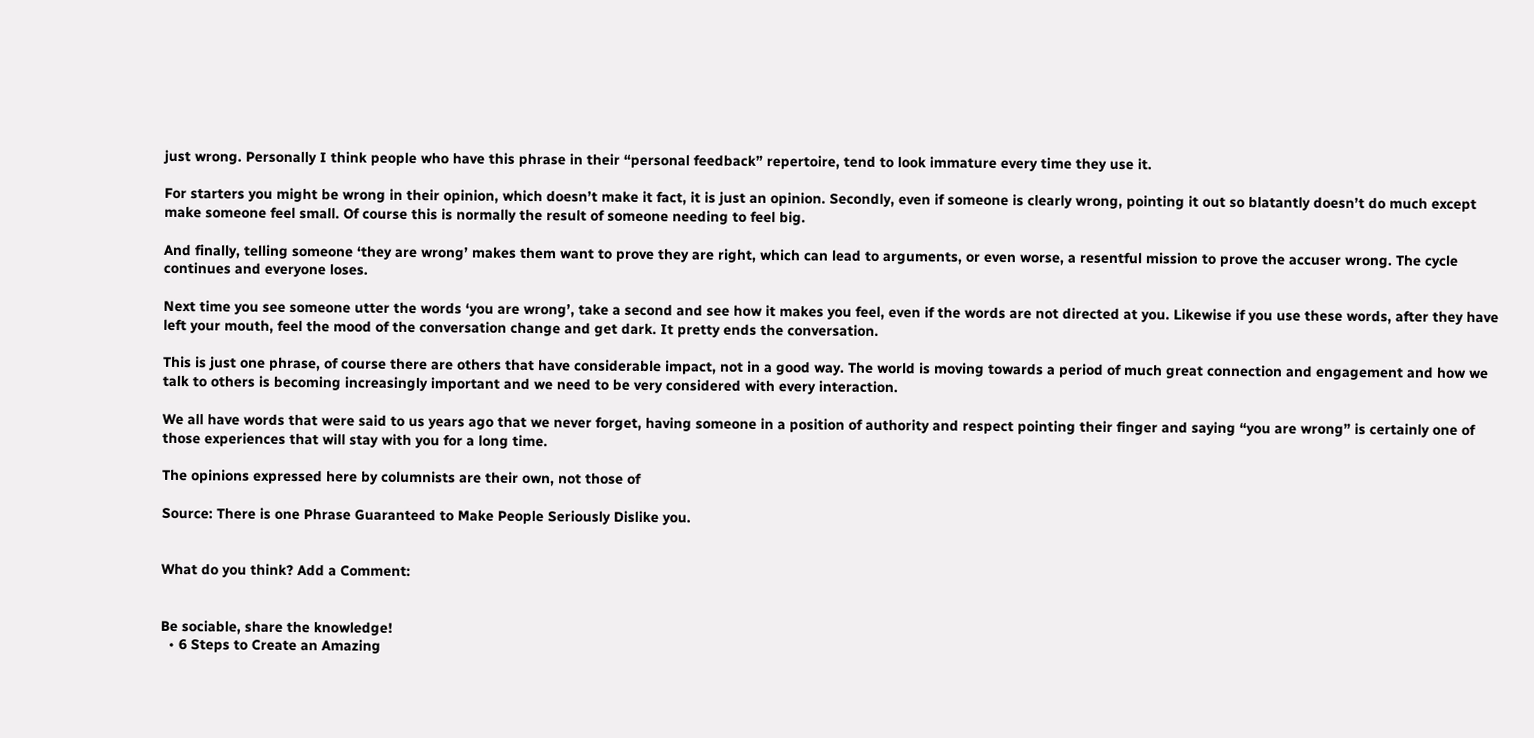just wrong. Personally I think people who have this phrase in their “personal feedback” repertoire, tend to look immature every time they use it.

For starters you might be wrong in their opinion, which doesn’t make it fact, it is just an opinion. Secondly, even if someone is clearly wrong, pointing it out so blatantly doesn’t do much except make someone feel small. Of course this is normally the result of someone needing to feel big.

And finally, telling someone ‘they are wrong’ makes them want to prove they are right, which can lead to arguments, or even worse, a resentful mission to prove the accuser wrong. The cycle continues and everyone loses.

Next time you see someone utter the words ‘you are wrong’, take a second and see how it makes you feel, even if the words are not directed at you. Likewise if you use these words, after they have left your mouth, feel the mood of the conversation change and get dark. It pretty ends the conversation.

This is just one phrase, of course there are others that have considerable impact, not in a good way. The world is moving towards a period of much great connection and engagement and how we talk to others is becoming increasingly important and we need to be very considered with every interaction.

We all have words that were said to us years ago that we never forget, having someone in a position of authority and respect pointing their finger and saying “you are wrong” is certainly one of those experiences that will stay with you for a long time.

The opinions expressed here by columnists are their own, not those of

Source: There is one Phrase Guaranteed to Make People Seriously Dislike you.


What do you think? Add a Comment:


Be sociable, share the knowledge!
  • 6 Steps to Create an Amazing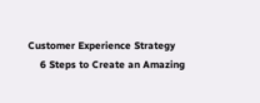Customer Experience Strategy
    6 Steps to Create an Amazing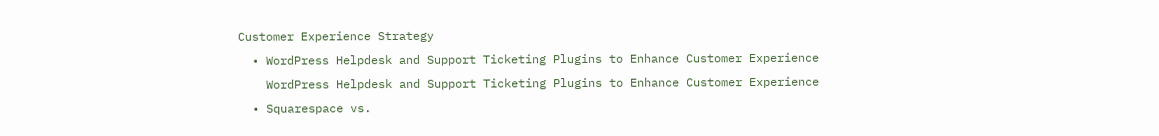Customer Experience Strategy
  • WordPress Helpdesk and Support Ticketing Plugins to Enhance Customer Experience
    WordPress Helpdesk and Support Ticketing Plugins to Enhance Customer Experience
  • Squarespace vs.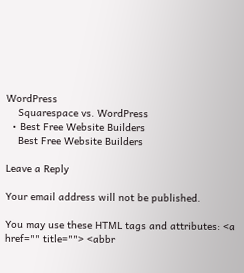WordPress
    Squarespace vs. WordPress
  • Best Free Website Builders
    Best Free Website Builders

Leave a Reply

Your email address will not be published.

You may use these HTML tags and attributes: <a href="" title=""> <abbr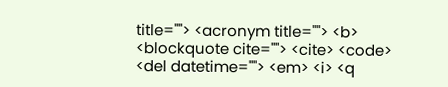title=""> <acronym title=""> <b> <blockquote cite=""> <cite> <code> <del datetime=""> <em> <i> <q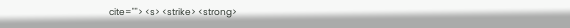cite=""> <s> <strike> <strong>